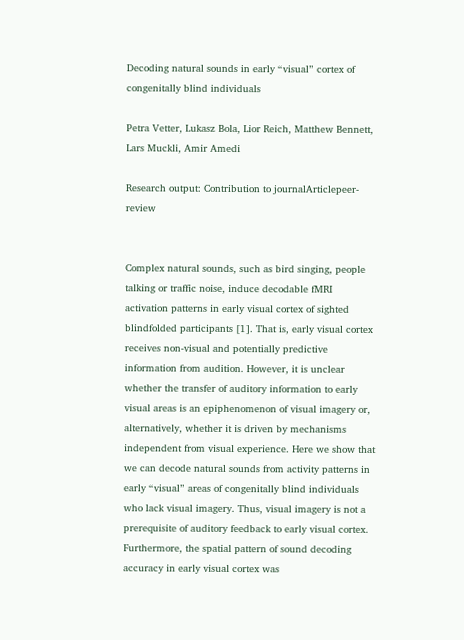Decoding natural sounds in early “visual” cortex of congenitally blind individuals

Petra Vetter, Lukasz Bola, Lior Reich, Matthew Bennett, Lars Muckli, Amir Amedi

Research output: Contribution to journalArticlepeer-review


Complex natural sounds, such as bird singing, people talking or traffic noise, induce decodable fMRI activation patterns in early visual cortex of sighted blindfolded participants [1]. That is, early visual cortex receives non-visual and potentially predictive information from audition. However, it is unclear whether the transfer of auditory information to early visual areas is an epiphenomenon of visual imagery or, alternatively, whether it is driven by mechanisms independent from visual experience. Here we show that we can decode natural sounds from activity patterns in early “visual” areas of congenitally blind individuals who lack visual imagery. Thus, visual imagery is not a prerequisite of auditory feedback to early visual cortex. Furthermore, the spatial pattern of sound decoding accuracy in early visual cortex was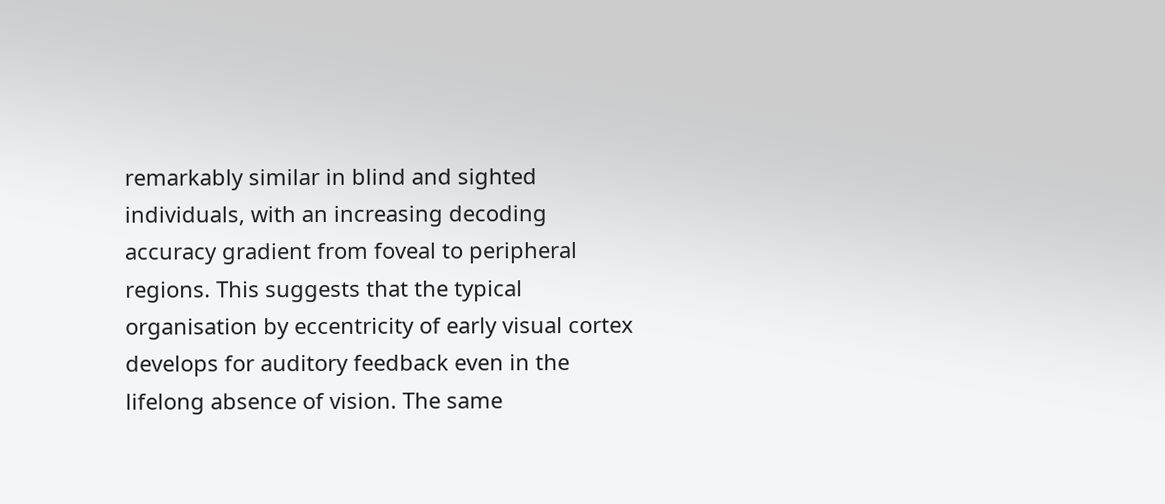remarkably similar in blind and sighted individuals, with an increasing decoding accuracy gradient from foveal to peripheral regions. This suggests that the typical organisation by eccentricity of early visual cortex develops for auditory feedback even in the lifelong absence of vision. The same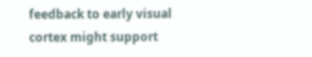feedback to early visual cortex might support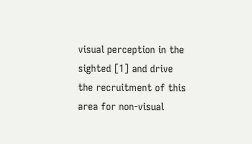visual perception in the sighted [1] and drive the recruitment of this area for non-visual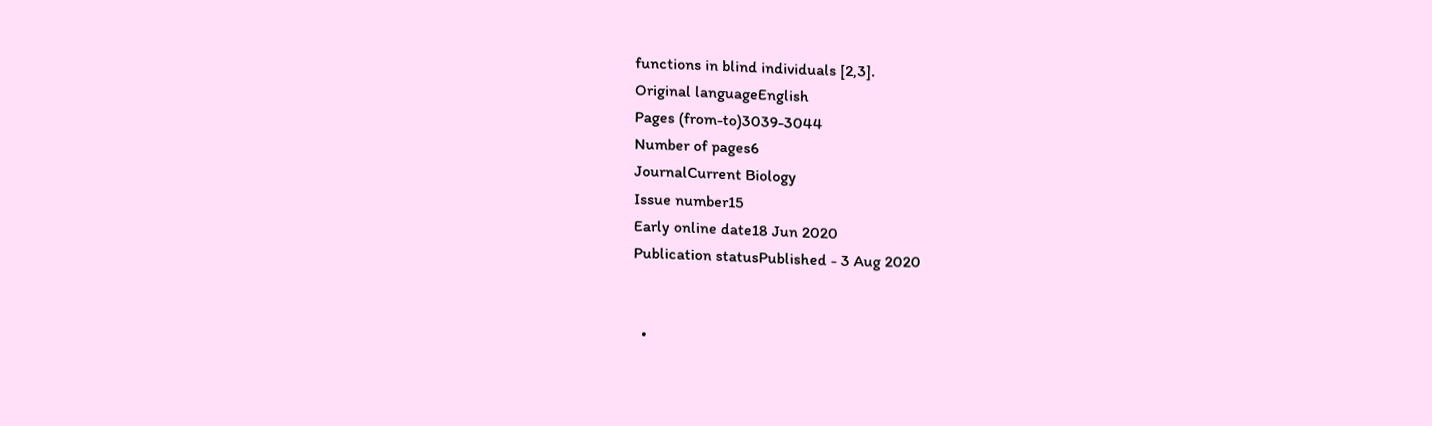functions in blind individuals [2,3].
Original languageEnglish
Pages (from-to)3039-3044
Number of pages6
JournalCurrent Biology
Issue number15
Early online date18 Jun 2020
Publication statusPublished - 3 Aug 2020


  •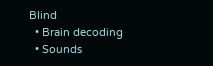Blind
  • Brain decoding
  • Sounds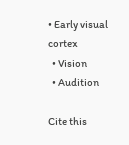• Early visual cortex
  • Vision
  • Audition

Cite this